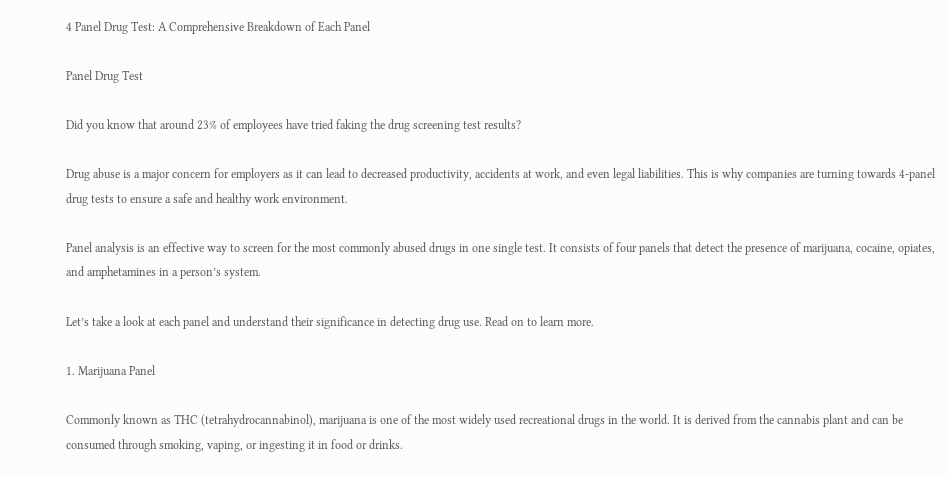4 Panel Drug Test: A Comprehensive Breakdown of Each Panel

Panel Drug Test

Did you know that around 23% of employees have tried faking the drug screening test results?

Drug abuse is a major concern for employers as it can lead to decreased productivity, accidents at work, and even legal liabilities. This is why companies are turning towards 4-panel drug tests to ensure a safe and healthy work environment.

Panel analysis is an effective way to screen for the most commonly abused drugs in one single test. It consists of four panels that detect the presence of marijuana, cocaine, opiates, and amphetamines in a person’s system.

Let’s take a look at each panel and understand their significance in detecting drug use. Read on to learn more.

1. Marijuana Panel

Commonly known as THC (tetrahydrocannabinol), marijuana is one of the most widely used recreational drugs in the world. It is derived from the cannabis plant and can be consumed through smoking, vaping, or ingesting it in food or drinks.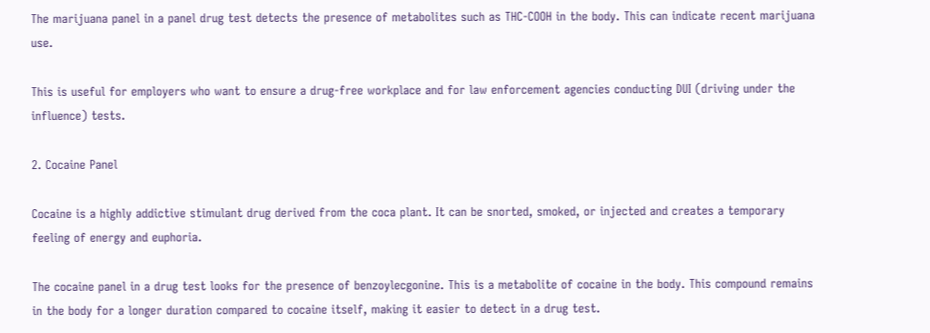The marijuana panel in a panel drug test detects the presence of metabolites such as THC-COOH in the body. This can indicate recent marijuana use.

This is useful for employers who want to ensure a drug-free workplace and for law enforcement agencies conducting DUI (driving under the influence) tests.

2. Cocaine Panel

Cocaine is a highly addictive stimulant drug derived from the coca plant. It can be snorted, smoked, or injected and creates a temporary feeling of energy and euphoria.

The cocaine panel in a drug test looks for the presence of benzoylecgonine. This is a metabolite of cocaine in the body. This compound remains in the body for a longer duration compared to cocaine itself, making it easier to detect in a drug test.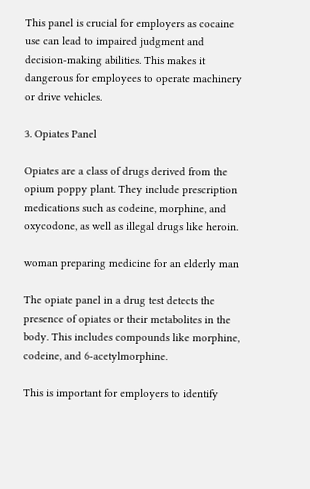This panel is crucial for employers as cocaine use can lead to impaired judgment and decision-making abilities. This makes it dangerous for employees to operate machinery or drive vehicles.

3. Opiates Panel

Opiates are a class of drugs derived from the opium poppy plant. They include prescription medications such as codeine, morphine, and oxycodone, as well as illegal drugs like heroin.

woman preparing medicine for an elderly man

The opiate panel in a drug test detects the presence of opiates or their metabolites in the body. This includes compounds like morphine, codeine, and 6-acetylmorphine.

This is important for employers to identify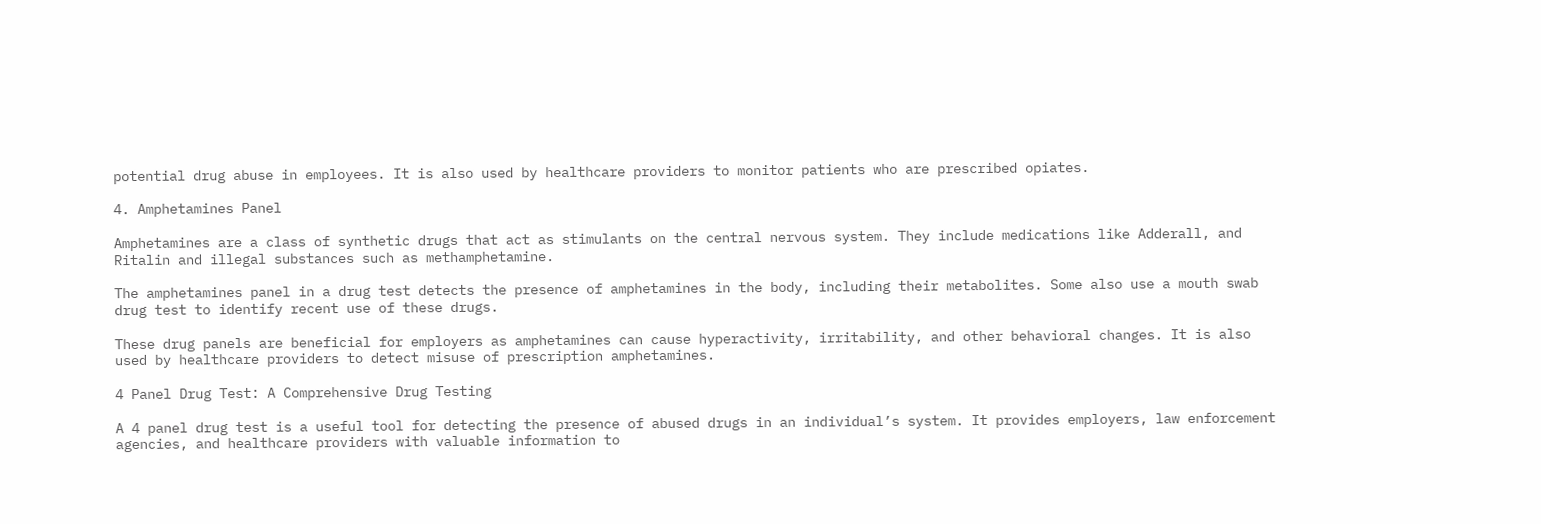potential drug abuse in employees. It is also used by healthcare providers to monitor patients who are prescribed opiates.

4. Amphetamines Panel

Amphetamines are a class of synthetic drugs that act as stimulants on the central nervous system. They include medications like Adderall, and Ritalin and illegal substances such as methamphetamine.

The amphetamines panel in a drug test detects the presence of amphetamines in the body, including their metabolites. Some also use a mouth swab drug test to identify recent use of these drugs.

These drug panels are beneficial for employers as amphetamines can cause hyperactivity, irritability, and other behavioral changes. It is also used by healthcare providers to detect misuse of prescription amphetamines.

4 Panel Drug Test: A Comprehensive Drug Testing

A 4 panel drug test is a useful tool for detecting the presence of abused drugs in an individual’s system. It provides employers, law enforcement agencies, and healthcare providers with valuable information to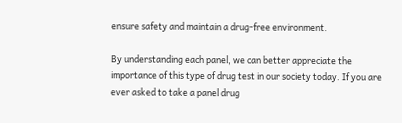ensure safety and maintain a drug-free environment.

By understanding each panel, we can better appreciate the importance of this type of drug test in our society today. If you are ever asked to take a panel drug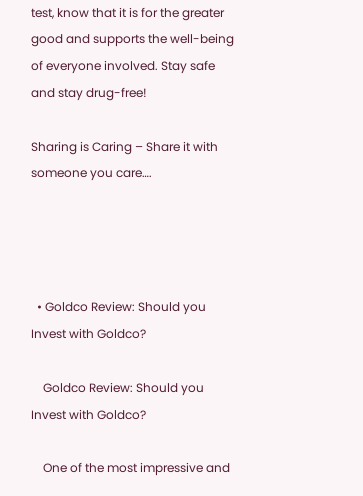test, know that it is for the greater good and supports the well-being of everyone involved. Stay safe and stay drug-free!

Sharing is Caring – Share it with someone you care….




  • Goldco Review: Should you Invest with Goldco?

    Goldco Review: Should you Invest with Goldco?

    One of the most impressive and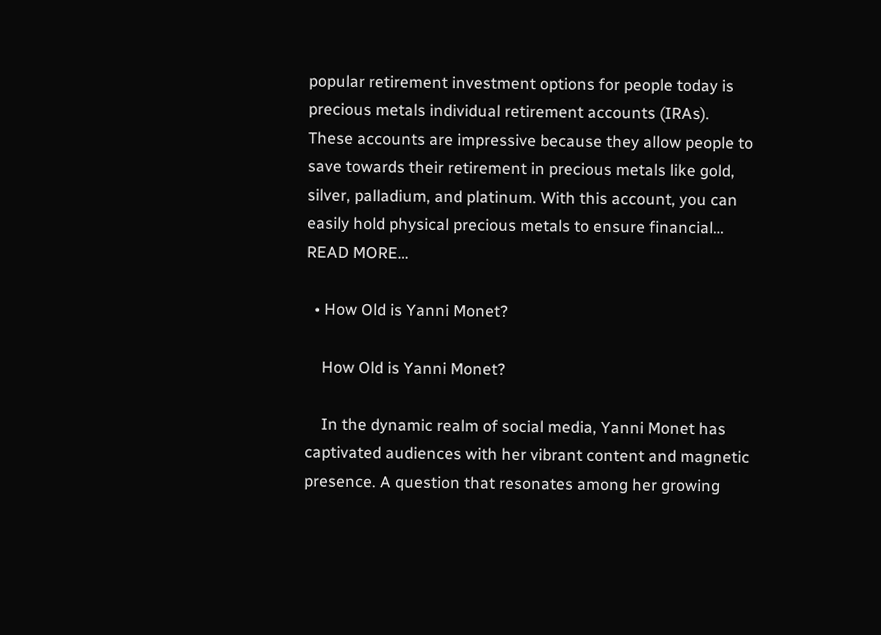popular retirement investment options for people today is precious metals individual retirement accounts (IRAs). These accounts are impressive because they allow people to save towards their retirement in precious metals like gold, silver, palladium, and platinum. With this account, you can easily hold physical precious metals to ensure financial… READ MORE…

  • How Old is Yanni Monet?

    How Old is Yanni Monet?

    In the dynamic realm of social media, Yanni Monet has captivated audiences with her vibrant content and magnetic presence. A question that resonates among her growing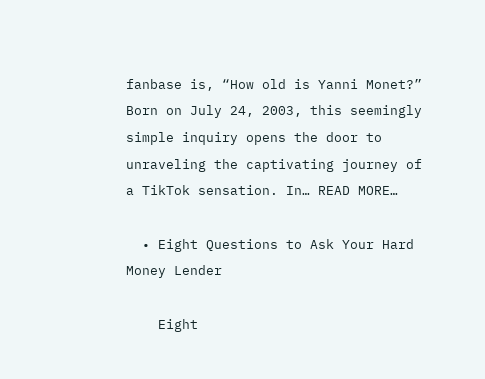fanbase is, “How old is Yanni Monet?” Born on July 24, 2003, this seemingly simple inquiry opens the door to unraveling the captivating journey of a TikTok sensation. In… READ MORE…

  • Eight Questions to Ask Your Hard Money Lender

    Eight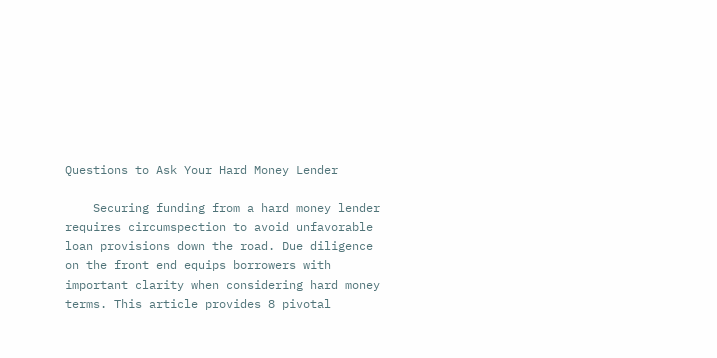Questions to Ask Your Hard Money Lender

    Securing funding from a hard money lender requires circumspection to avoid unfavorable loan provisions down the road. Due diligence on the front end equips borrowers with important clarity when considering hard money terms. This article provides 8 pivotal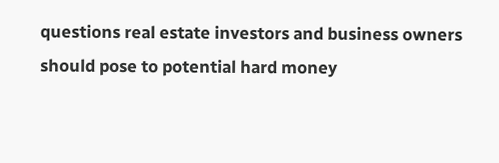questions real estate investors and business owners should pose to potential hard money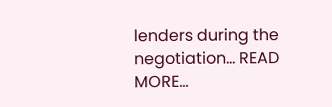lenders during the negotiation… READ MORE…